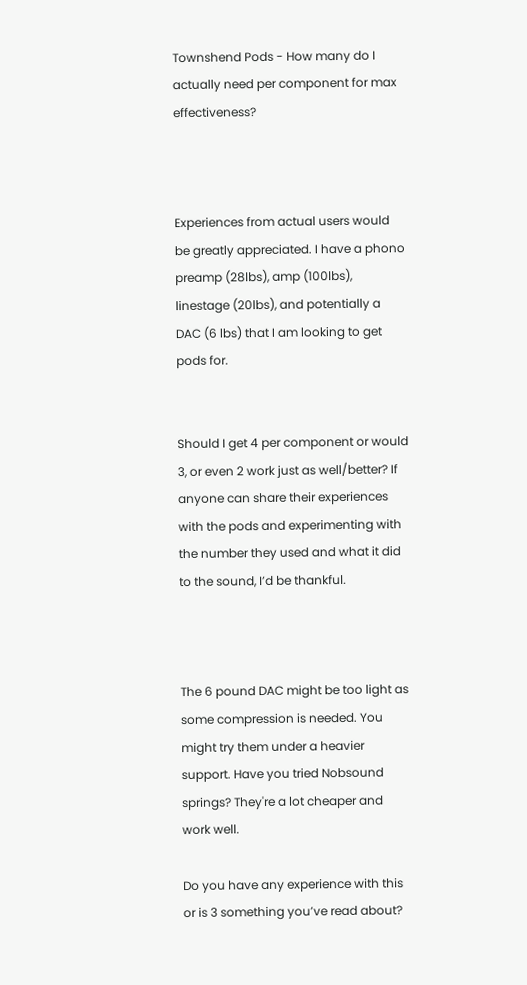Townshend Pods - How many do I actually need per component for max effectiveness?



Experiences from actual users would be greatly appreciated. I have a phono preamp (28lbs), amp (100lbs), linestage (20lbs), and potentially a DAC (6 lbs) that I am looking to get pods for.


Should I get 4 per component or would 3, or even 2 work just as well/better? If anyone can share their experiences with the pods and experimenting with the number they used and what it did to the sound, I’d be thankful.



The 6 pound DAC might be too light as some compression is needed. You might try them under a heavier support. Have you tried Nobsound springs? They're a lot cheaper and work well.

Do you have any experience with this or is 3 something you’ve read about?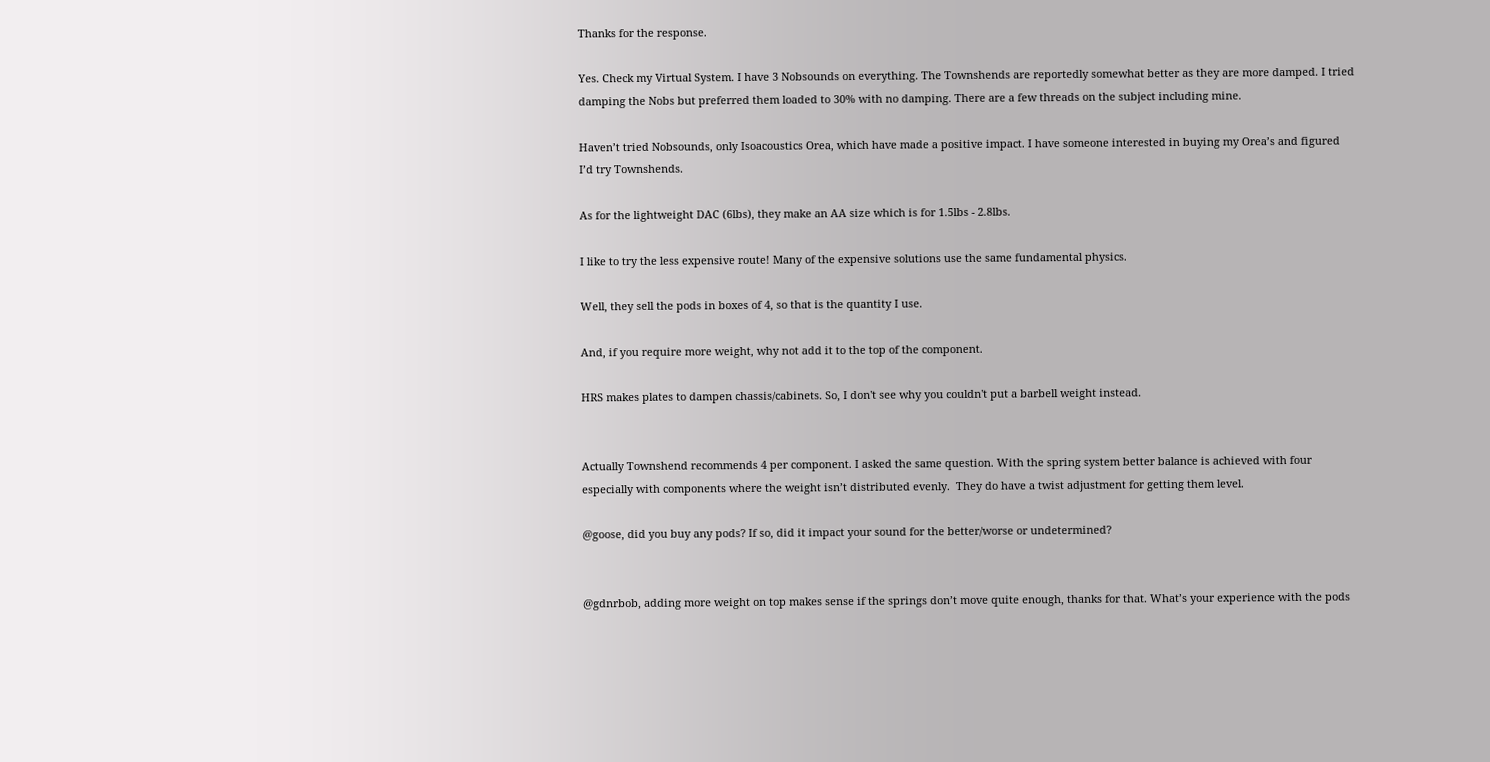Thanks for the response.

Yes. Check my Virtual System. I have 3 Nobsounds on everything. The Townshends are reportedly somewhat better as they are more damped. I tried damping the Nobs but preferred them loaded to 30% with no damping. There are a few threads on the subject including mine.

Haven’t tried Nobsounds, only Isoacoustics Orea, which have made a positive impact. I have someone interested in buying my Orea’s and figured I’d try Townshends.

As for the lightweight DAC (6lbs), they make an AA size which is for 1.5lbs - 2.8lbs.

I like to try the less expensive route! Many of the expensive solutions use the same fundamental physics.

Well, they sell the pods in boxes of 4, so that is the quantity I use.

And, if you require more weight, why not add it to the top of the component.

HRS makes plates to dampen chassis/cabinets. So, I don't see why you couldn't put a barbell weight instead.


Actually Townshend recommends 4 per component. I asked the same question. With the spring system better balance is achieved with four especially with components where the weight isn’t distributed evenly.  They do have a twist adjustment for getting them level.

@goose, did you buy any pods? If so, did it impact your sound for the better/worse or undetermined?


@gdnrbob, adding more weight on top makes sense if the springs don’t move quite enough, thanks for that. What’s your experience with the pods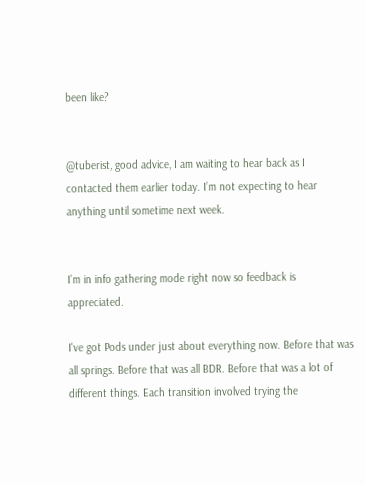been like?


@tuberist, good advice, I am waiting to hear back as I contacted them earlier today. I’m not expecting to hear anything until sometime next week.


I’m in info gathering mode right now so feedback is appreciated.

I've got Pods under just about everything now. Before that was all springs. Before that was all BDR. Before that was a lot of different things. Each transition involved trying the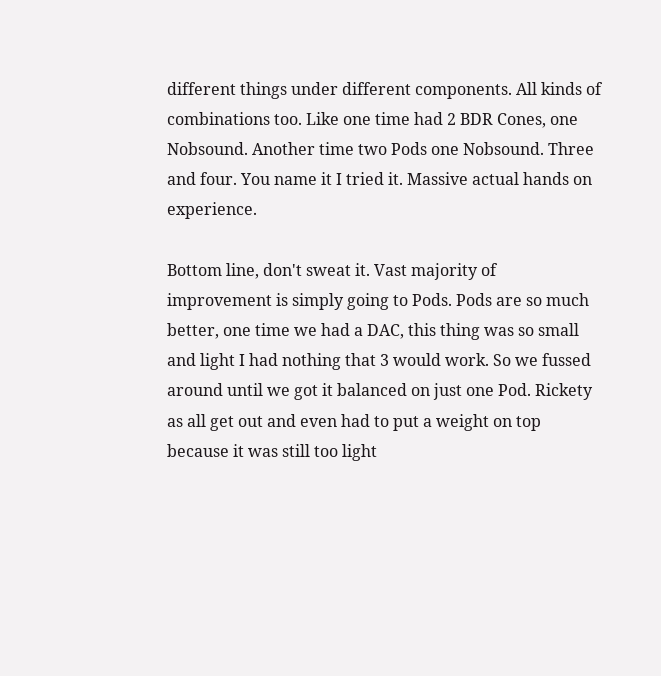different things under different components. All kinds of combinations too. Like one time had 2 BDR Cones, one Nobsound. Another time two Pods one Nobsound. Three and four. You name it I tried it. Massive actual hands on experience.

Bottom line, don't sweat it. Vast majority of improvement is simply going to Pods. Pods are so much better, one time we had a DAC, this thing was so small and light I had nothing that 3 would work. So we fussed around until we got it balanced on just one Pod. Rickety as all get out and even had to put a weight on top because it was still too light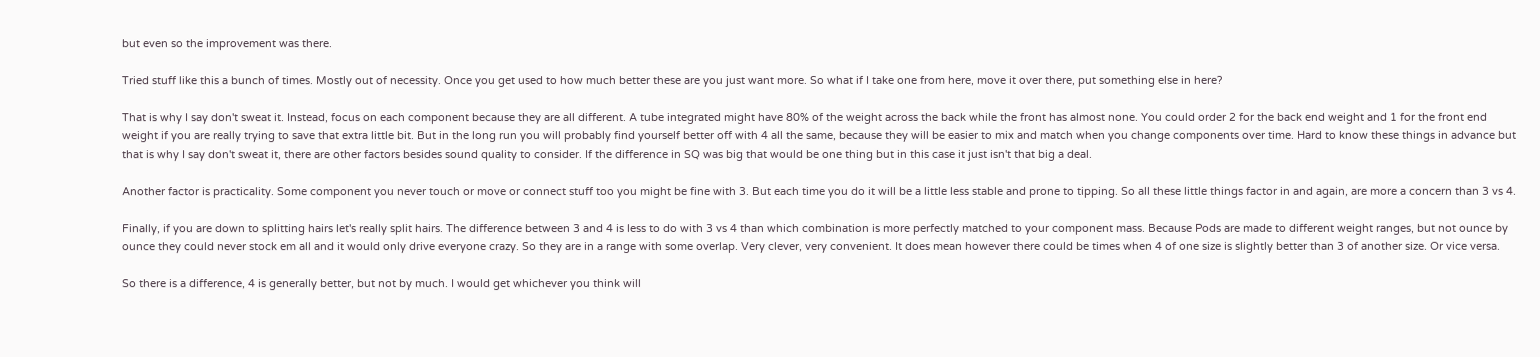but even so the improvement was there.

Tried stuff like this a bunch of times. Mostly out of necessity. Once you get used to how much better these are you just want more. So what if I take one from here, move it over there, put something else in here?

That is why I say don't sweat it. Instead, focus on each component because they are all different. A tube integrated might have 80% of the weight across the back while the front has almost none. You could order 2 for the back end weight and 1 for the front end weight if you are really trying to save that extra little bit. But in the long run you will probably find yourself better off with 4 all the same, because they will be easier to mix and match when you change components over time. Hard to know these things in advance but that is why I say don't sweat it, there are other factors besides sound quality to consider. If the difference in SQ was big that would be one thing but in this case it just isn't that big a deal.

Another factor is practicality. Some component you never touch or move or connect stuff too you might be fine with 3. But each time you do it will be a little less stable and prone to tipping. So all these little things factor in and again, are more a concern than 3 vs 4.

Finally, if you are down to splitting hairs let's really split hairs. The difference between 3 and 4 is less to do with 3 vs 4 than which combination is more perfectly matched to your component mass. Because Pods are made to different weight ranges, but not ounce by ounce they could never stock em all and it would only drive everyone crazy. So they are in a range with some overlap. Very clever, very convenient. It does mean however there could be times when 4 of one size is slightly better than 3 of another size. Or vice versa.

So there is a difference, 4 is generally better, but not by much. I would get whichever you think will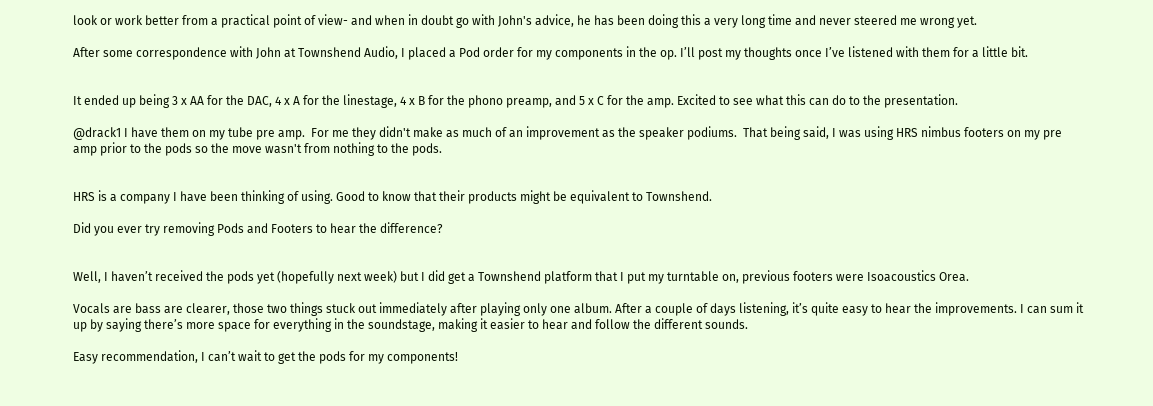look or work better from a practical point of view- and when in doubt go with John's advice, he has been doing this a very long time and never steered me wrong yet.

After some correspondence with John at Townshend Audio, I placed a Pod order for my components in the op. I’ll post my thoughts once I’ve listened with them for a little bit.


It ended up being 3 x AA for the DAC, 4 x A for the linestage, 4 x B for the phono preamp, and 5 x C for the amp. Excited to see what this can do to the presentation.

@drack1 I have them on my tube pre amp.  For me they didn't make as much of an improvement as the speaker podiums.  That being said, I was using HRS nimbus footers on my pre amp prior to the pods so the move wasn't from nothing to the pods.


HRS is a company I have been thinking of using. Good to know that their products might be equivalent to Townshend.

Did you ever try removing Pods and Footers to hear the difference?


Well, I haven’t received the pods yet (hopefully next week) but I did get a Townshend platform that I put my turntable on, previous footers were Isoacoustics Orea.

Vocals are bass are clearer, those two things stuck out immediately after playing only one album. After a couple of days listening, it’s quite easy to hear the improvements. I can sum it up by saying there’s more space for everything in the soundstage, making it easier to hear and follow the different sounds.

Easy recommendation, I can’t wait to get the pods for my components!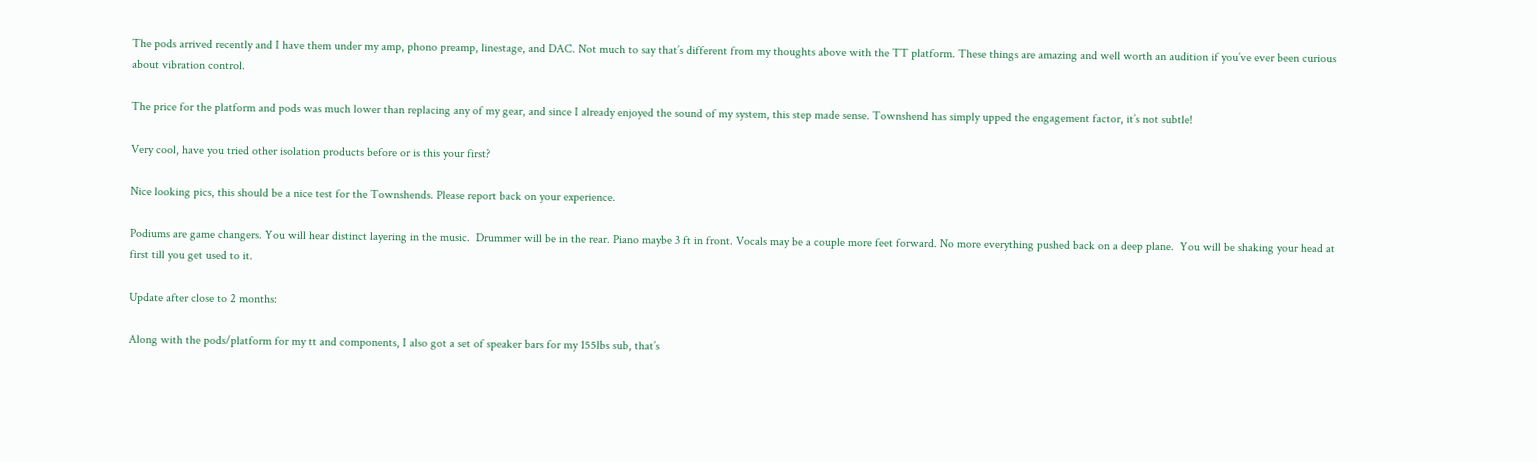The pods arrived recently and I have them under my amp, phono preamp, linestage, and DAC. Not much to say that’s different from my thoughts above with the TT platform. These things are amazing and well worth an audition if you’ve ever been curious about vibration control.

The price for the platform and pods was much lower than replacing any of my gear, and since I already enjoyed the sound of my system, this step made sense. Townshend has simply upped the engagement factor, it’s not subtle!

Very cool, have you tried other isolation products before or is this your first?

Nice looking pics, this should be a nice test for the Townshends. Please report back on your experience.

Podiums are game changers. You will hear distinct layering in the music.  Drummer will be in the rear. Piano maybe 3 ft in front. Vocals may be a couple more feet forward. No more everything pushed back on a deep plane.  You will be shaking your head at first till you get used to it.

Update after close to 2 months:

Along with the pods/platform for my tt and components, I also got a set of speaker bars for my 155lbs sub, that’s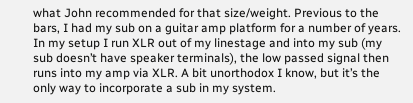what John recommended for that size/weight. Previous to the bars, I had my sub on a guitar amp platform for a number of years. In my setup I run XLR out of my linestage and into my sub (my sub doesn’t have speaker terminals), the low passed signal then runs into my amp via XLR. A bit unorthodox I know, but it’s the only way to incorporate a sub in my system.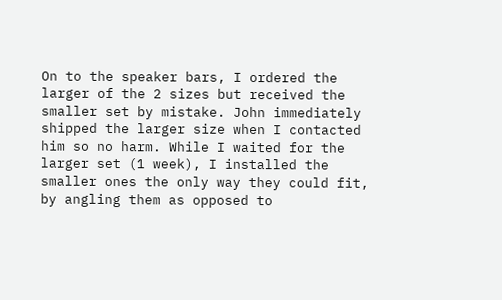On to the speaker bars, I ordered the larger of the 2 sizes but received the smaller set by mistake. John immediately shipped the larger size when I contacted him so no harm. While I waited for the larger set (1 week), I installed the smaller ones the only way they could fit, by angling them as opposed to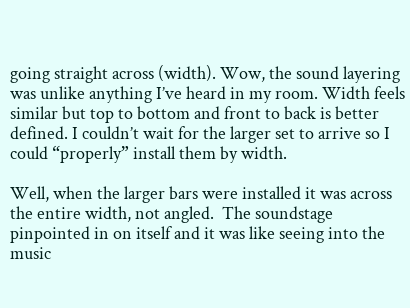going straight across (width). Wow, the sound layering was unlike anything I’ve heard in my room. Width feels similar but top to bottom and front to back is better defined. I couldn’t wait for the larger set to arrive so I could “properly” install them by width.

Well, when the larger bars were installed it was across the entire width, not angled.  The soundstage pinpointed in on itself and it was like seeing into the music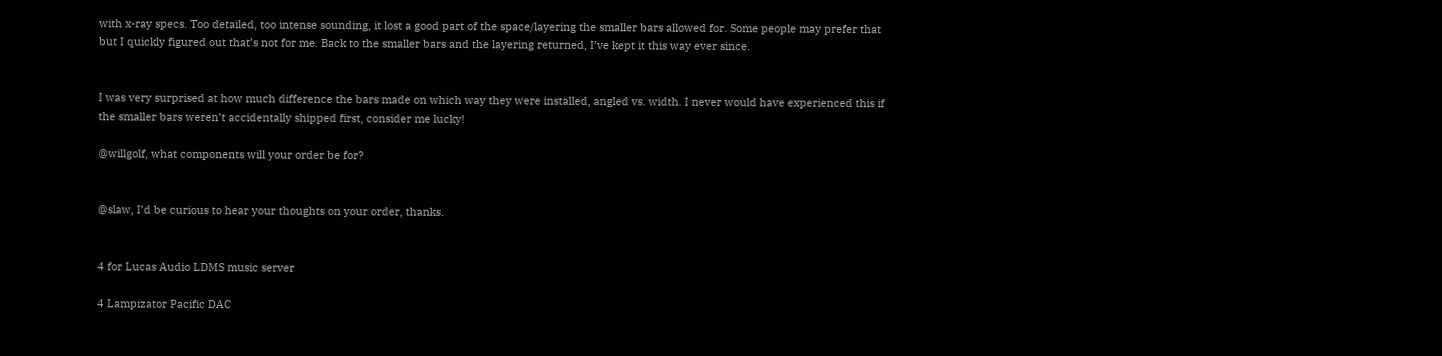with x-ray specs. Too detailed, too intense sounding, it lost a good part of the space/layering the smaller bars allowed for. Some people may prefer that but I quickly figured out that’s not for me. Back to the smaller bars and the layering returned, I’ve kept it this way ever since.


I was very surprised at how much difference the bars made on which way they were installed, angled vs. width. I never would have experienced this if the smaller bars weren’t accidentally shipped first, consider me lucky!

@willgolf, what components will your order be for?


@slaw, I’d be curious to hear your thoughts on your order, thanks.


4 for Lucas Audio LDMS music server

4 Lampizator Pacific DAC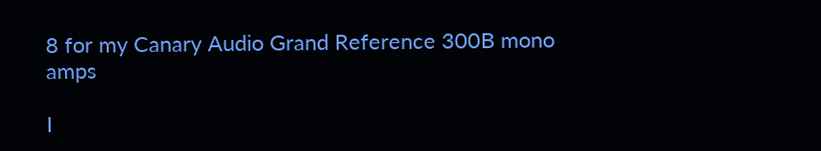8 for my Canary Audio Grand Reference 300B mono amps

I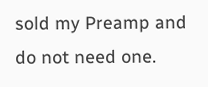sold my Preamp and do not need one.